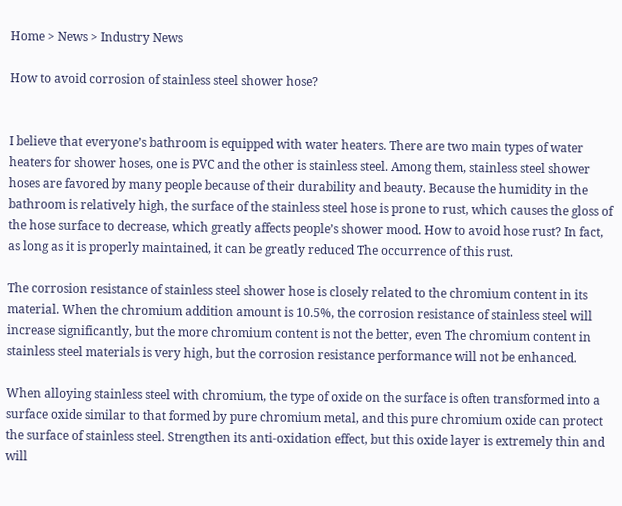Home > News > Industry News

How to avoid corrosion of stainless steel shower hose?


I believe that everyone’s bathroom is equipped with water heaters. There are two main types of water heaters for shower hoses, one is PVC and the other is stainless steel. Among them, stainless steel shower hoses are favored by many people because of their durability and beauty. Because the humidity in the bathroom is relatively high, the surface of the stainless steel hose is prone to rust, which causes the gloss of the hose surface to decrease, which greatly affects people’s shower mood. How to avoid hose rust? In fact, as long as it is properly maintained, it can be greatly reduced The occurrence of this rust.

The corrosion resistance of stainless steel shower hose is closely related to the chromium content in its material. When the chromium addition amount is 10.5%, the corrosion resistance of stainless steel will increase significantly, but the more chromium content is not the better, even The chromium content in stainless steel materials is very high, but the corrosion resistance performance will not be enhanced.

When alloying stainless steel with chromium, the type of oxide on the surface is often transformed into a surface oxide similar to that formed by pure chromium metal, and this pure chromium oxide can protect the surface of stainless steel. Strengthen its anti-oxidation effect, but this oxide layer is extremely thin and will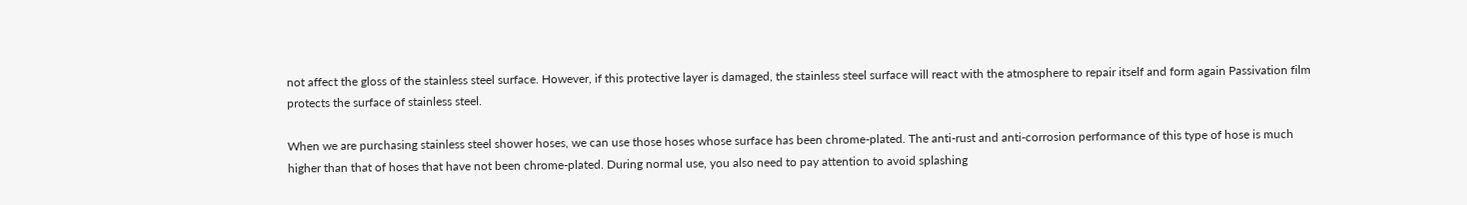not affect the gloss of the stainless steel surface. However, if this protective layer is damaged, the stainless steel surface will react with the atmosphere to repair itself and form again Passivation film protects the surface of stainless steel.

When we are purchasing stainless steel shower hoses, we can use those hoses whose surface has been chrome-plated. The anti-rust and anti-corrosion performance of this type of hose is much higher than that of hoses that have not been chrome-plated. During normal use, you also need to pay attention to avoid splashing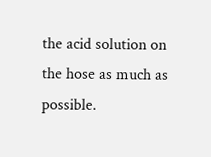the acid solution on the hose as much as possible.